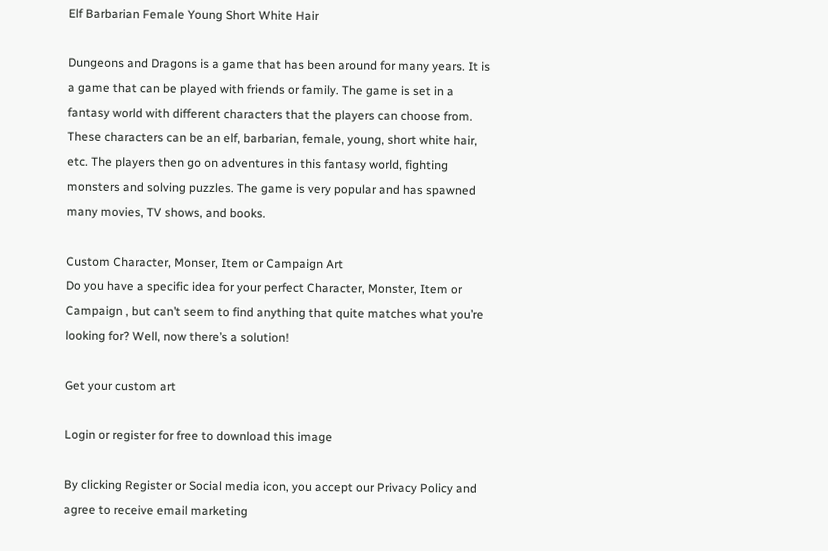Elf Barbarian Female Young Short White Hair

Dungeons and Dragons is a game that has been around for many years. It is a game that can be played with friends or family. The game is set in a fantasy world with different characters that the players can choose from. These characters can be an elf, barbarian, female, young, short white hair, etc. The players then go on adventures in this fantasy world, fighting monsters and solving puzzles. The game is very popular and has spawned many movies, TV shows, and books.

Custom Character, Monser, Item or Campaign Art
Do you have a specific idea for your perfect Character, Monster, Item or Campaign , but can’t seem to find anything that quite matches what you’re looking for? Well, now there’s a solution!

Get your custom art

Login or register for free to download this image

By clicking Register or Social media icon, you accept our Privacy Policy and agree to receive email marketing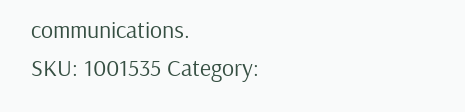communications.
SKU: 1001535 Category: